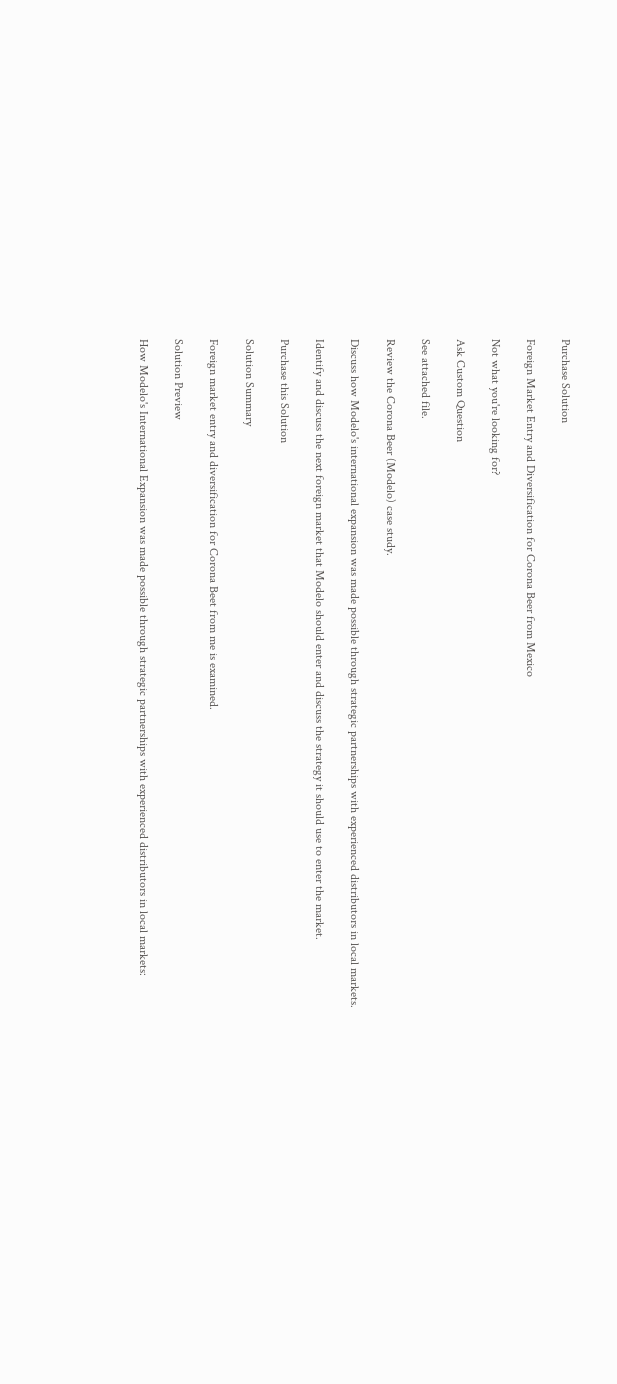Purchase Solution

Foreign Market Entry and Diversification for Corona Beer from Mexico

Not what you're looking for?

Ask Custom Question

See attached file.

Review the Corona Beer (Modelo) case study.

Discuss how Modelo's international expansion was made possible through strategic partnerships with experienced distributors in local markets.

Identify and discuss the next foreign market that Modelo should enter and discuss the strategy it should use to enter the market.

Purchase this Solution

Solution Summary

Foreign market entry and diversification for Corona Beet from me is examined.

Solution Preview

How Modelo's International Expansion was made possible through strategic partnerships with experienced distributors in local markets: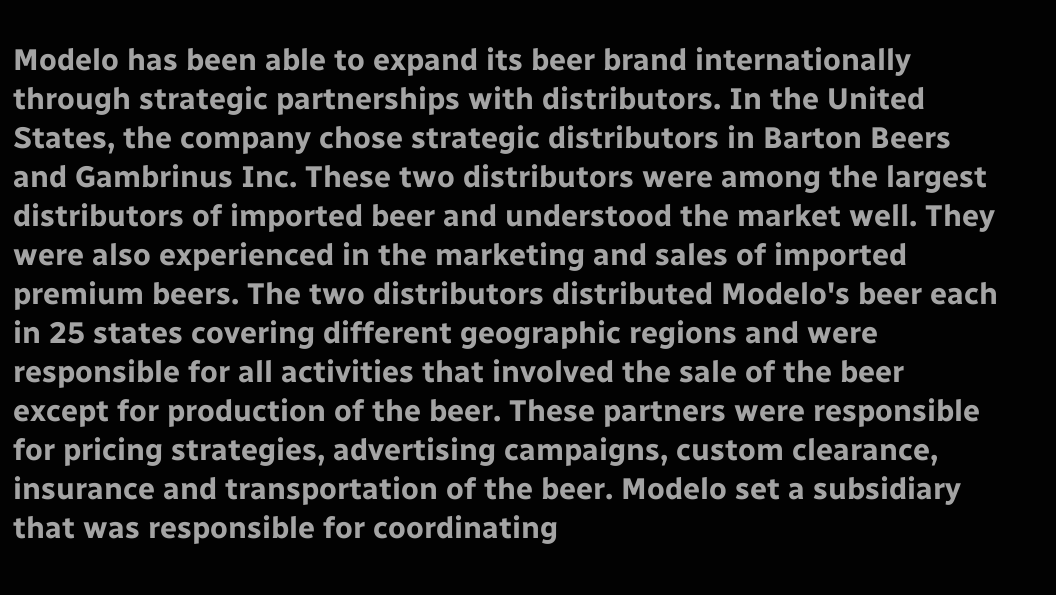Modelo has been able to expand its beer brand internationally through strategic partnerships with distributors. In the United States, the company chose strategic distributors in Barton Beers and Gambrinus Inc. These two distributors were among the largest distributors of imported beer and understood the market well. They were also experienced in the marketing and sales of imported premium beers. The two distributors distributed Modelo's beer each in 25 states covering different geographic regions and were responsible for all activities that involved the sale of the beer except for production of the beer. These partners were responsible for pricing strategies, advertising campaigns, custom clearance, insurance and transportation of the beer. Modelo set a subsidiary that was responsible for coordinating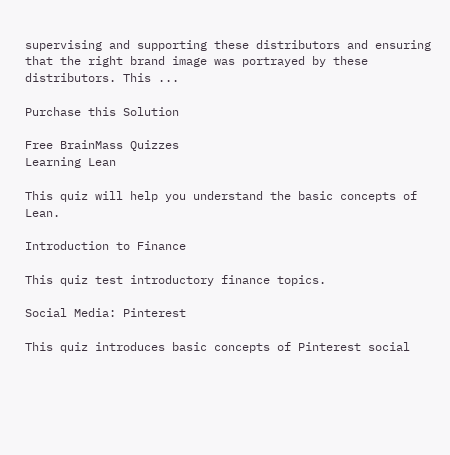supervising and supporting these distributors and ensuring that the right brand image was portrayed by these distributors. This ...

Purchase this Solution

Free BrainMass Quizzes
Learning Lean

This quiz will help you understand the basic concepts of Lean.

Introduction to Finance

This quiz test introductory finance topics.

Social Media: Pinterest

This quiz introduces basic concepts of Pinterest social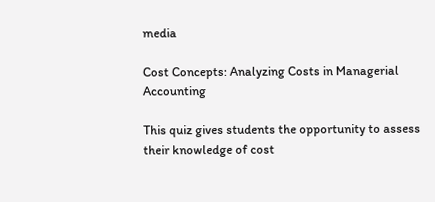media

Cost Concepts: Analyzing Costs in Managerial Accounting

This quiz gives students the opportunity to assess their knowledge of cost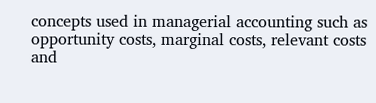concepts used in managerial accounting such as opportunity costs, marginal costs, relevant costs and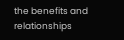the benefits and relationships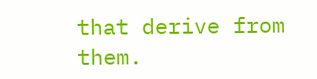that derive from them.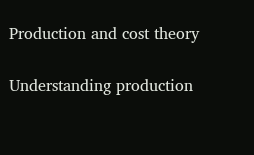Production and cost theory

Understanding production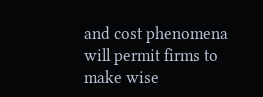and cost phenomena will permit firms to make wise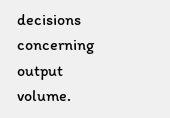decisions concerning output volume.